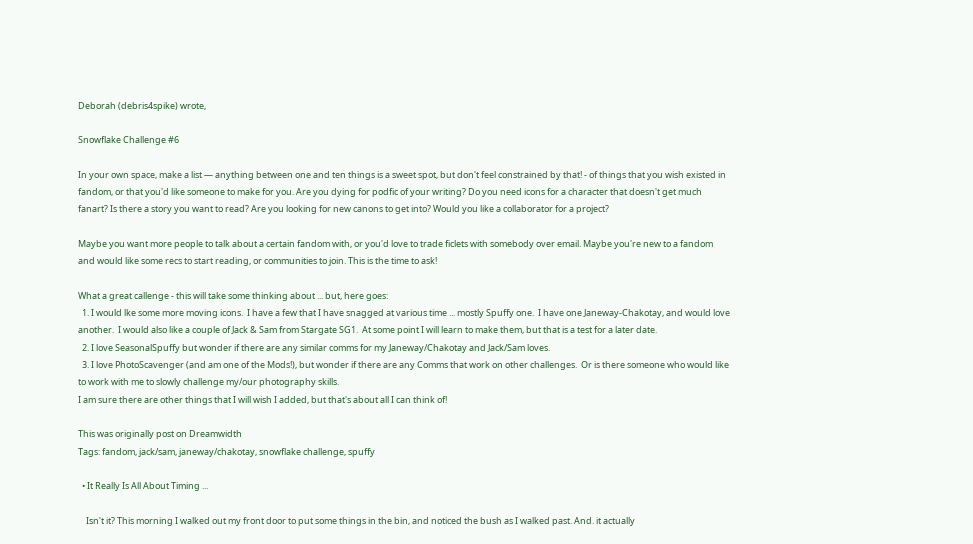Deborah (debris4spike) wrote,

Snowflake Challenge #6

In your own space, make a list — anything between one and ten things is a sweet spot, but don't feel constrained by that! - of things that you wish existed in fandom, or that you'd like someone to make for you. Are you dying for podfic of your writing? Do you need icons for a character that doesn't get much fanart? Is there a story you want to read? Are you looking for new canons to get into? Would you like a collaborator for a project?

Maybe you want more people to talk about a certain fandom with, or you'd love to trade ficlets with somebody over email. Maybe you're new to a fandom and would like some recs to start reading, or communities to join. This is the time to ask!

What a great callenge - this will take some thinking about ... but, here goes:
  1. I would lke some more moving icons.  I have a few that I have snagged at various time ... mostly Spuffy one.  I have one Janeway-Chakotay, and would love another.  I would also like a couple of Jack & Sam from Stargate SG1.  At some point I will learn to make them, but that is a test for a later date.
  2. I love SeasonalSpuffy but wonder if there are any similar comms for my Janeway/Chakotay and Jack/Sam loves.
  3. I love PhotoScavenger (and am one of the Mods!), but wonder if there are any Comms that work on other challenges.  Or is there someone who would like to work with me to slowly challenge my/our photography skills.
I am sure there are other things that I will wish I added, but that's about all I can think of!

This was originally post on Dreamwidth
Tags: fandom, jack/sam, janeway/chakotay, snowflake challenge, spuffy

  • It Really Is All About Timing ...

    Isn't it? This morning I walked out my front door to put some things in the bin, and noticed the bush as I walked past. And. it actually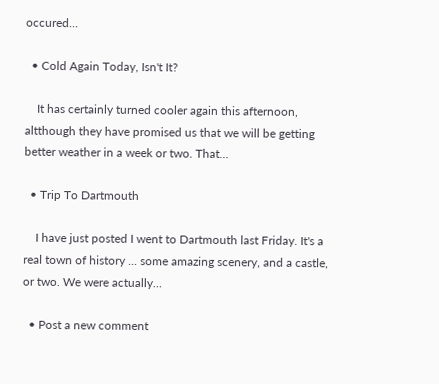occured…

  • Cold Again Today, Isn't It?

    It has certainly turned cooler again this afternoon, altthough they have promised us that we will be getting better weather in a week or two. That…

  • Trip To Dartmouth

    I have just posted I went to Dartmouth last Friday. It's a real town of history ... some amazing scenery, and a castle, or two. We were actually…

  • Post a new comment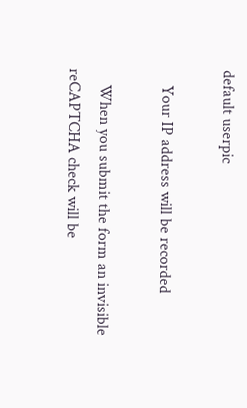default userpic

    Your IP address will be recorded

    When you submit the form an invisible reCAPTCHA check will be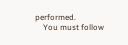performed.
    You must follow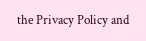the Privacy Policy and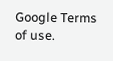Google Terms of use.